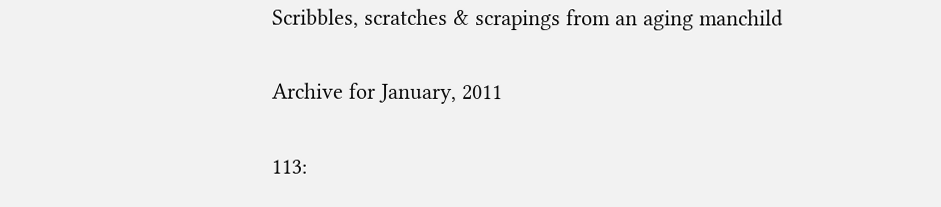Scribbles, scratches & scrapings from an aging manchild

Archive for January, 2011

113: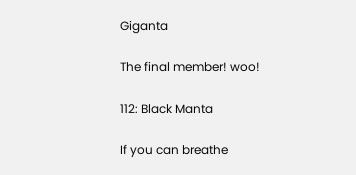Giganta

The final member! woo!

112: Black Manta

If you can breathe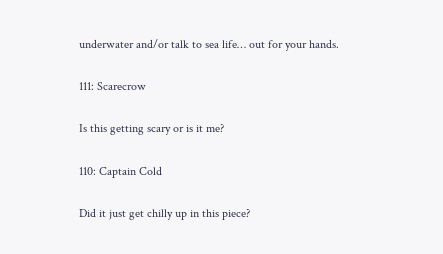underwater and/or talk to sea life… out for your hands.

111: Scarecrow

Is this getting scary or is it me?

110: Captain Cold

Did it just get chilly up in this piece?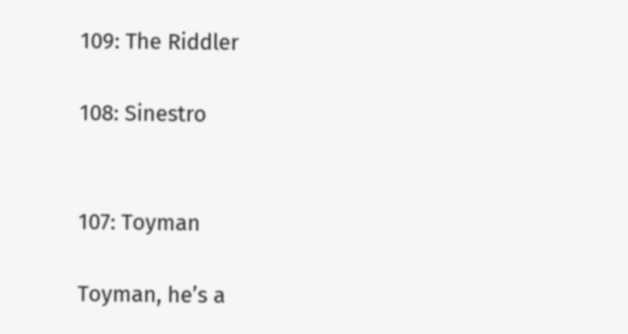109: The Riddler

108: Sinestro


107: Toyman

Toyman, he’s a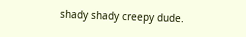shady shady creepy dude.